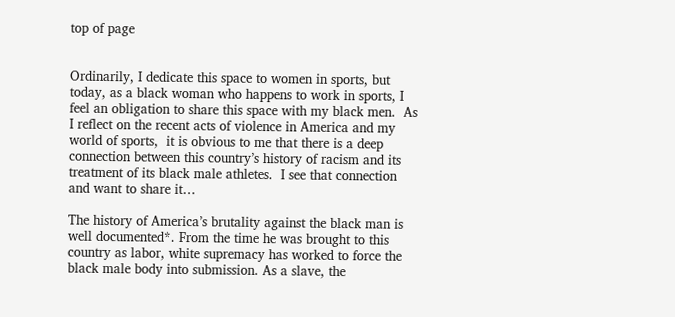top of page


Ordinarily, I dedicate this space to women in sports, but today, as a black woman who happens to work in sports, I feel an obligation to share this space with my black men.  As I reflect on the recent acts of violence in America and my world of sports,  it is obvious to me that there is a deep connection between this country’s history of racism and its treatment of its black male athletes.  I see that connection and want to share it…

The history of America’s brutality against the black man is well documented*. From the time he was brought to this country as labor, white supremacy has worked to force the black male body into submission. As a slave, the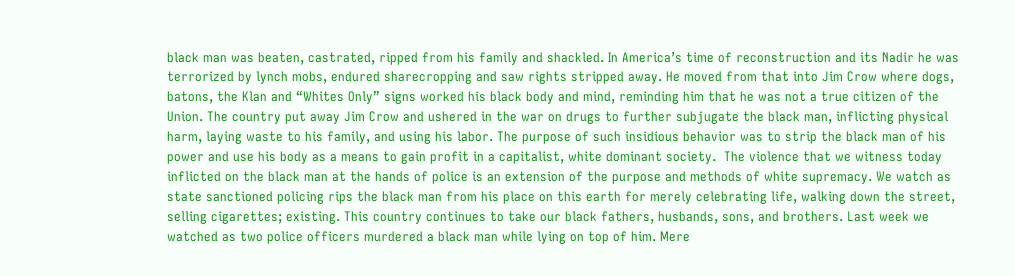black man was beaten, castrated, ripped from his family and shackled. In America’s time of reconstruction and its Nadir he was terrorized by lynch mobs, endured sharecropping and saw rights stripped away. He moved from that into Jim Crow where dogs, batons, the Klan and “Whites Only” signs worked his black body and mind, reminding him that he was not a true citizen of the Union. The country put away Jim Crow and ushered in the war on drugs to further subjugate the black man, inflicting physical harm, laying waste to his family, and using his labor. The purpose of such insidious behavior was to strip the black man of his power and use his body as a means to gain profit in a capitalist, white dominant society.  The violence that we witness today inflicted on the black man at the hands of police is an extension of the purpose and methods of white supremacy. We watch as state sanctioned policing rips the black man from his place on this earth for merely celebrating life, walking down the street, selling cigarettes; existing. This country continues to take our black fathers, husbands, sons, and brothers. Last week we watched as two police officers murdered a black man while lying on top of him. Mere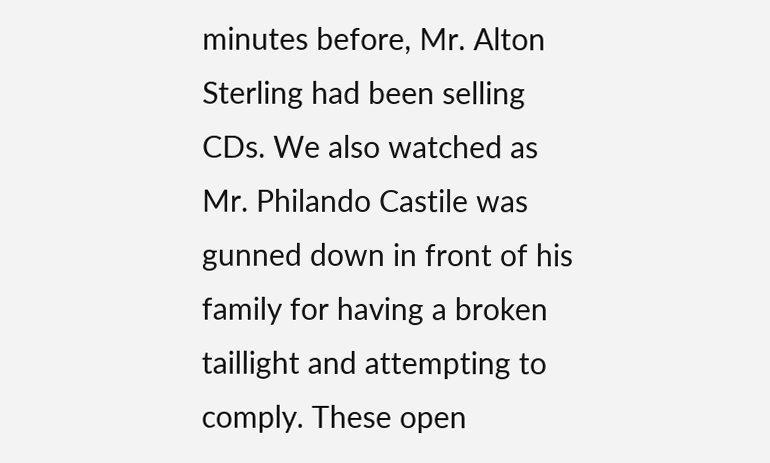minutes before, Mr. Alton Sterling had been selling CDs. We also watched as Mr. Philando Castile was gunned down in front of his family for having a broken taillight and attempting to comply. These open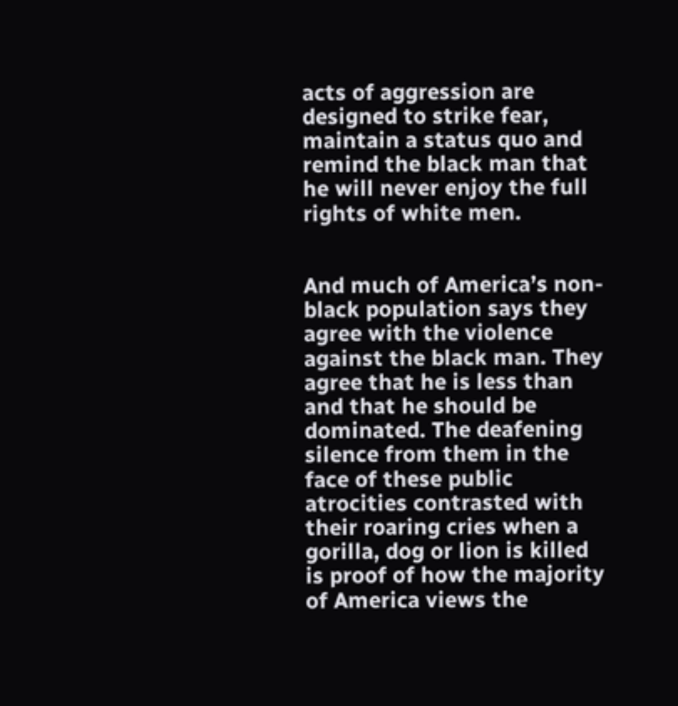acts of aggression are designed to strike fear, maintain a status quo and remind the black man that he will never enjoy the full rights of white men.


And much of America’s non-black population says they agree with the violence against the black man. They agree that he is less than and that he should be dominated. The deafening silence from them in the face of these public atrocities contrasted with their roaring cries when a gorilla, dog or lion is killed is proof of how the majority of America views the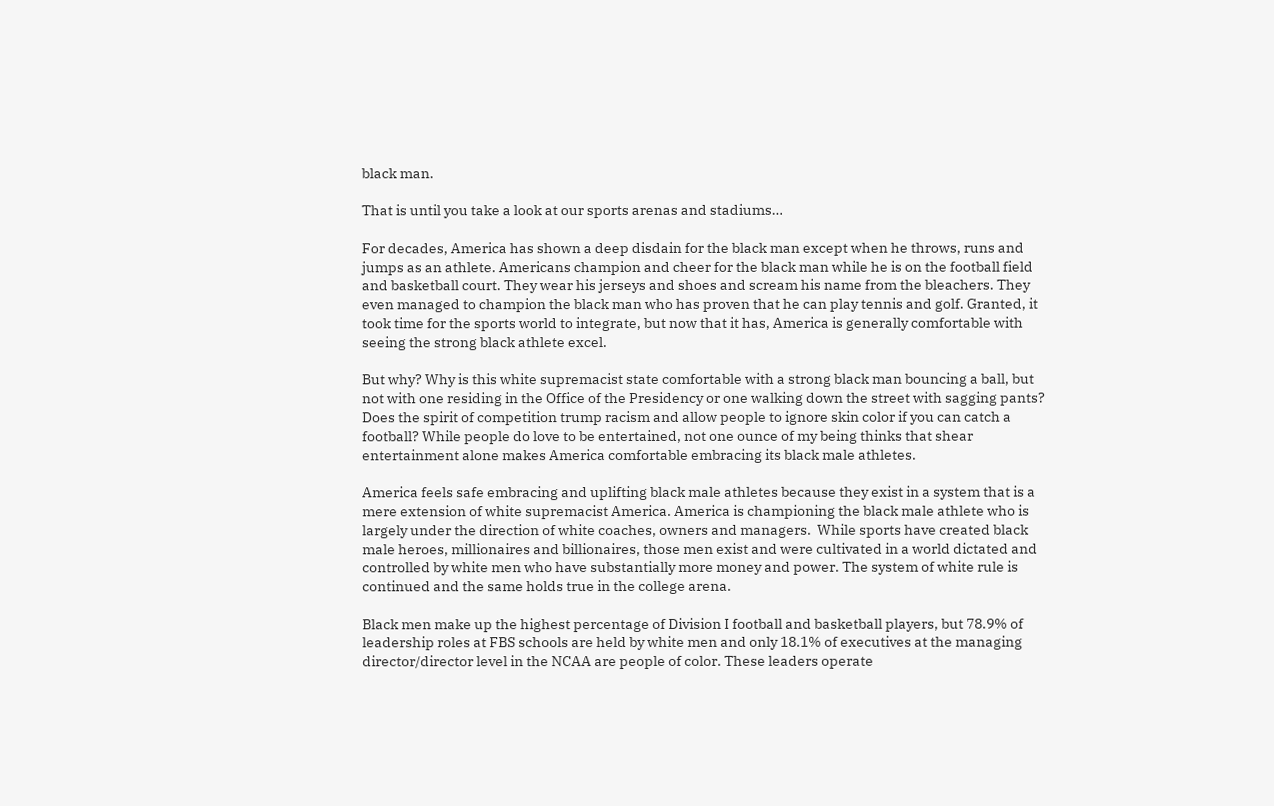black man.

That is until you take a look at our sports arenas and stadiums…

For decades, America has shown a deep disdain for the black man except when he throws, runs and jumps as an athlete. Americans champion and cheer for the black man while he is on the football field and basketball court. They wear his jerseys and shoes and scream his name from the bleachers. They even managed to champion the black man who has proven that he can play tennis and golf. Granted, it took time for the sports world to integrate, but now that it has, America is generally comfortable with seeing the strong black athlete excel.

But why? Why is this white supremacist state comfortable with a strong black man bouncing a ball, but not with one residing in the Office of the Presidency or one walking down the street with sagging pants? Does the spirit of competition trump racism and allow people to ignore skin color if you can catch a football? While people do love to be entertained, not one ounce of my being thinks that shear entertainment alone makes America comfortable embracing its black male athletes.

America feels safe embracing and uplifting black male athletes because they exist in a system that is a mere extension of white supremacist America. America is championing the black male athlete who is largely under the direction of white coaches, owners and managers.  While sports have created black male heroes, millionaires and billionaires, those men exist and were cultivated in a world dictated and controlled by white men who have substantially more money and power. The system of white rule is continued and the same holds true in the college arena.

Black men make up the highest percentage of Division I football and basketball players, but 78.9% of leadership roles at FBS schools are held by white men and only 18.1% of executives at the managing director/director level in the NCAA are people of color. These leaders operate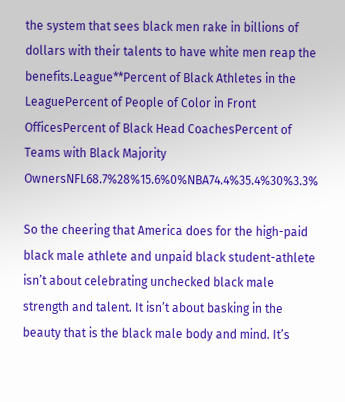the system that sees black men rake in billions of dollars with their talents to have white men reap the benefits.League**Percent of Black Athletes in the LeaguePercent of People of Color in Front OfficesPercent of Black Head CoachesPercent of Teams with Black Majority OwnersNFL68.7%28%15.6%0%NBA74.4%35.4%30%3.3%

So the cheering that America does for the high-paid black male athlete and unpaid black student-athlete isn’t about celebrating unchecked black male strength and talent. It isn’t about basking in the beauty that is the black male body and mind. It’s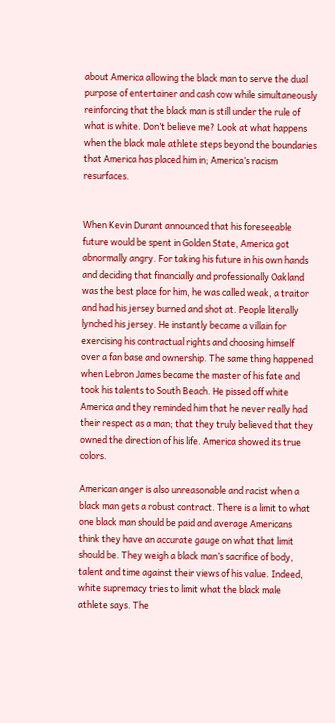about America allowing the black man to serve the dual purpose of entertainer and cash cow while simultaneously reinforcing that the black man is still under the rule of what is white. Don’t believe me? Look at what happens when the black male athlete steps beyond the boundaries that America has placed him in; America’s racism resurfaces.


When Kevin Durant announced that his foreseeable future would be spent in Golden State, America got abnormally angry. For taking his future in his own hands and deciding that financially and professionally Oakland was the best place for him, he was called weak, a traitor and had his jersey burned and shot at. People literally lynched his jersey. He instantly became a villain for exercising his contractual rights and choosing himself over a fan base and ownership. The same thing happened when Lebron James became the master of his fate and took his talents to South Beach. He pissed off white America and they reminded him that he never really had their respect as a man; that they truly believed that they owned the direction of his life. America showed its true colors.

American anger is also unreasonable and racist when a black man gets a robust contract. There is a limit to what one black man should be paid and average Americans think they have an accurate gauge on what that limit should be. They weigh a black man’s sacrifice of body, talent and time against their views of his value. Indeed, white supremacy tries to limit what the black male athlete says. The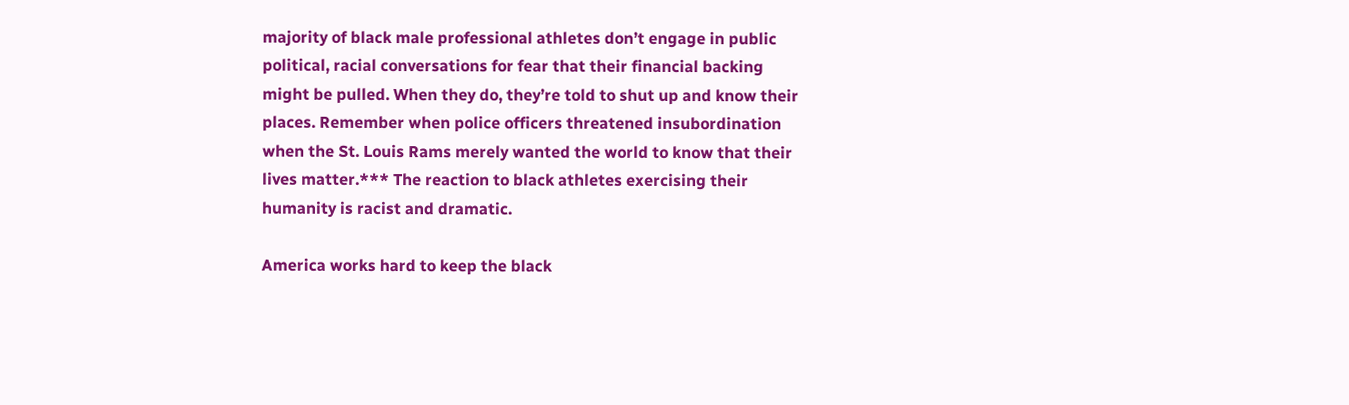majority of black male professional athletes don’t engage in public political, racial conversations for fear that their financial backing might be pulled. When they do, they’re told to shut up and know their places. Remember when police officers threatened insubordination when the St. Louis Rams merely wanted the world to know that their lives matter.*** The reaction to black athletes exercising their humanity is racist and dramatic.

America works hard to keep the black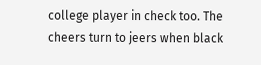college player in check too. The cheers turn to jeers when black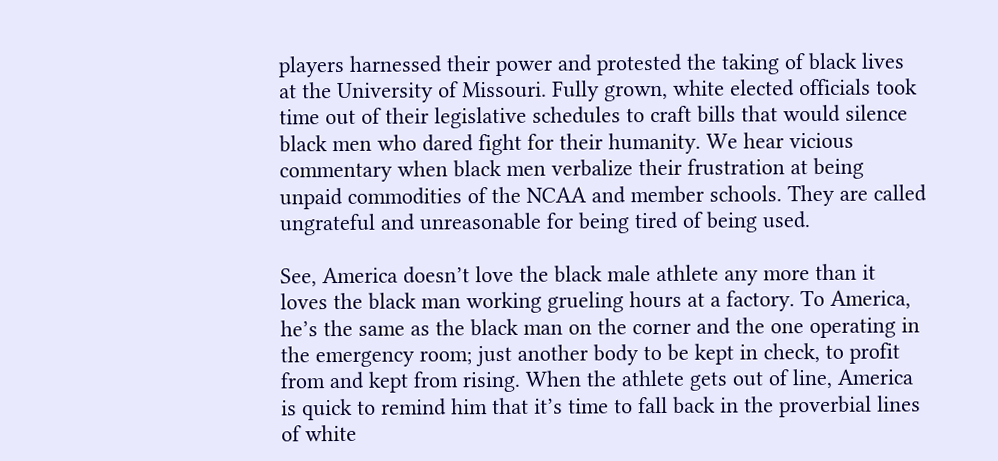players harnessed their power and protested the taking of black lives at the University of Missouri. Fully grown, white elected officials took time out of their legislative schedules to craft bills that would silence black men who dared fight for their humanity. We hear vicious commentary when black men verbalize their frustration at being unpaid commodities of the NCAA and member schools. They are called ungrateful and unreasonable for being tired of being used.

See, America doesn’t love the black male athlete any more than it loves the black man working grueling hours at a factory. To America, he’s the same as the black man on the corner and the one operating in the emergency room; just another body to be kept in check, to profit from and kept from rising. When the athlete gets out of line, America is quick to remind him that it’s time to fall back in the proverbial lines of white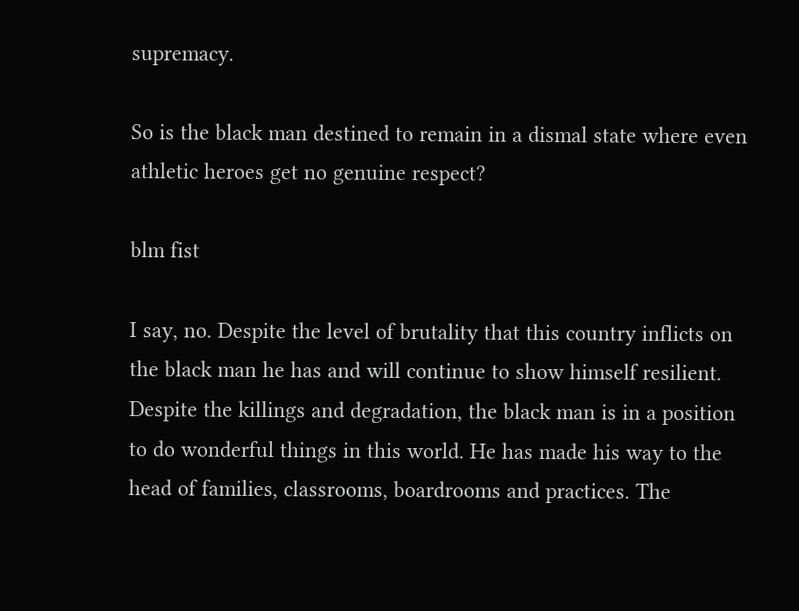supremacy.

So is the black man destined to remain in a dismal state where even athletic heroes get no genuine respect?

blm fist

I say, no. Despite the level of brutality that this country inflicts on the black man he has and will continue to show himself resilient. Despite the killings and degradation, the black man is in a position to do wonderful things in this world. He has made his way to the head of families, classrooms, boardrooms and practices. The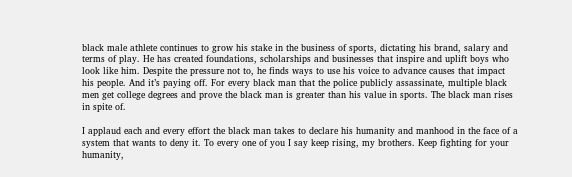black male athlete continues to grow his stake in the business of sports, dictating his brand, salary and terms of play. He has created foundations, scholarships and businesses that inspire and uplift boys who look like him. Despite the pressure not to, he finds ways to use his voice to advance causes that impact his people. And it’s paying off. For every black man that the police publicly assassinate, multiple black men get college degrees and prove the black man is greater than his value in sports. The black man rises in spite of.

I applaud each and every effort the black man takes to declare his humanity and manhood in the face of a system that wants to deny it. To every one of you I say keep rising, my brothers. Keep fighting for your humanity,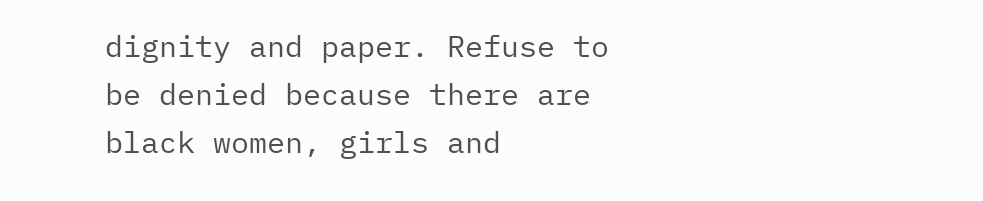dignity and paper. Refuse to be denied because there are black women, girls and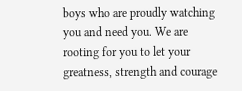boys who are proudly watching you and need you. We are rooting for you to let your greatness, strength and courage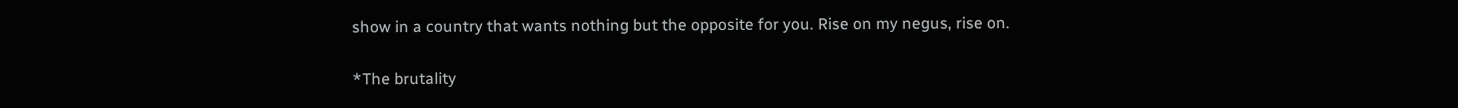show in a country that wants nothing but the opposite for you. Rise on my negus, rise on.

*The brutality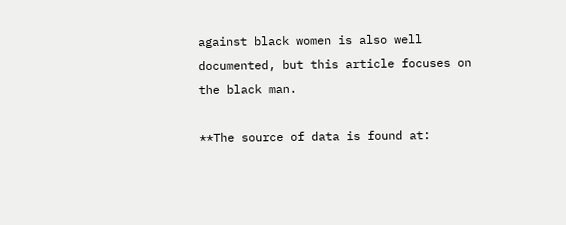against black women is also well documented, but this article focuses on the black man.

**The source of data is found at: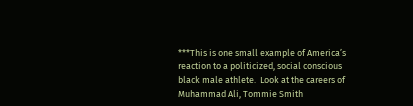***This is one small example of America’s reaction to a politicized, social conscious black male athlete.  Look at the careers of Muhammad Ali, Tommie Smith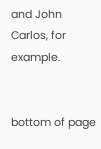and John Carlos, for example.


bottom of page